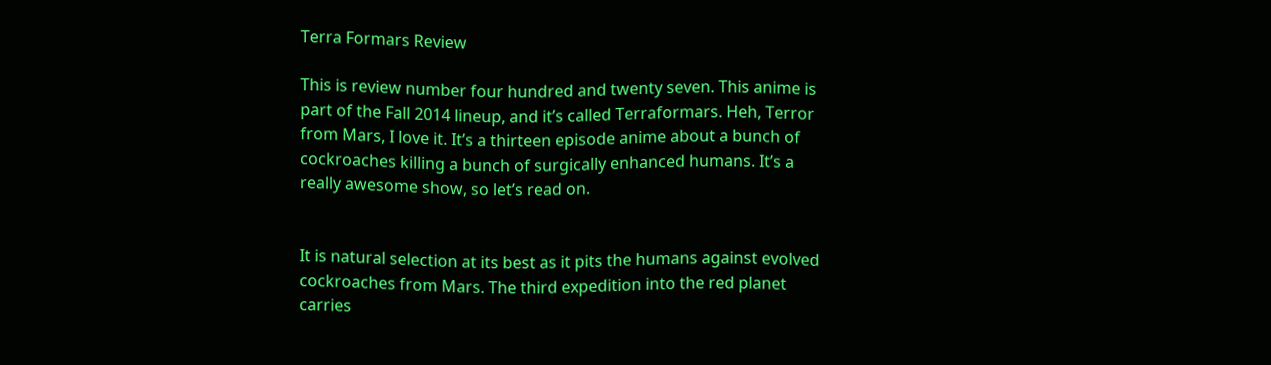Terra Formars Review

This is review number four hundred and twenty seven. This anime is part of the Fall 2014 lineup, and it’s called Terraformars. Heh, Terror from Mars, I love it. It’s a thirteen episode anime about a bunch of cockroaches killing a bunch of surgically enhanced humans. It’s a really awesome show, so let’s read on.


It is natural selection at its best as it pits the humans against evolved cockroaches from Mars. The third expedition into the red planet carries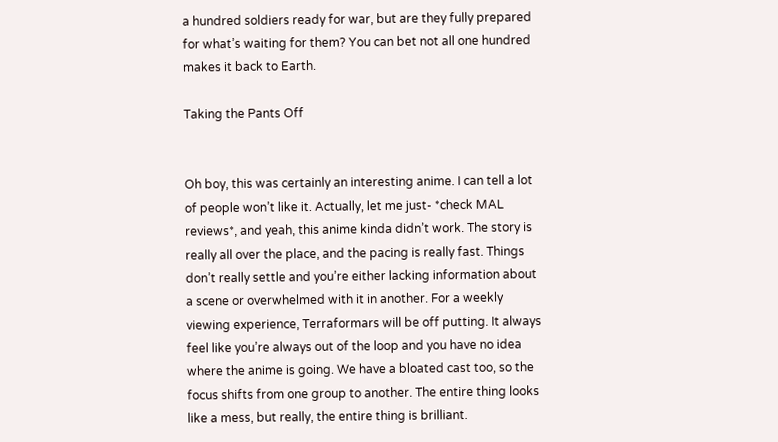a hundred soldiers ready for war, but are they fully prepared for what’s waiting for them? You can bet not all one hundred makes it back to Earth.

Taking the Pants Off


Oh boy, this was certainly an interesting anime. I can tell a lot of people won’t like it. Actually, let me just- *check MAL reviews*, and yeah, this anime kinda didn’t work. The story is really all over the place, and the pacing is really fast. Things don’t really settle and you’re either lacking information about a scene or overwhelmed with it in another. For a weekly viewing experience, Terraformars will be off putting. It always feel like you’re always out of the loop and you have no idea where the anime is going. We have a bloated cast too, so the focus shifts from one group to another. The entire thing looks like a mess, but really, the entire thing is brilliant.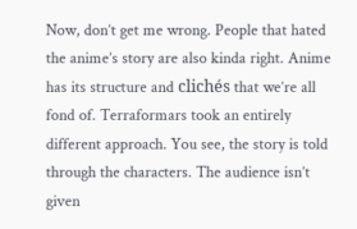Now, don’t get me wrong. People that hated the anime’s story are also kinda right. Anime has its structure and clichés that we’re all fond of. Terraformars took an entirely different approach. You see, the story is told through the characters. The audience isn’t given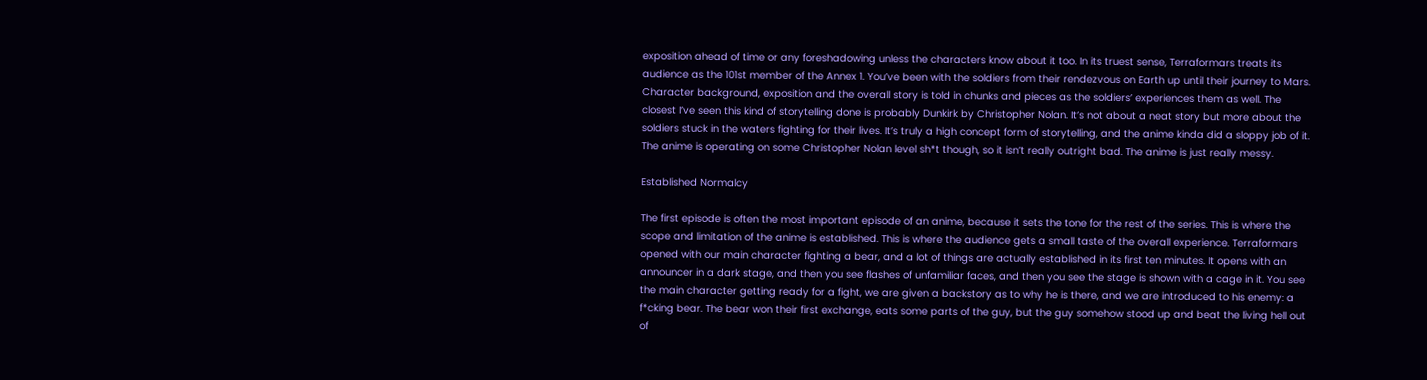exposition ahead of time or any foreshadowing unless the characters know about it too. In its truest sense, Terraformars treats its audience as the 101st member of the Annex 1. You’ve been with the soldiers from their rendezvous on Earth up until their journey to Mars. Character background, exposition and the overall story is told in chunks and pieces as the soldiers’ experiences them as well. The closest I’ve seen this kind of storytelling done is probably Dunkirk by Christopher Nolan. It’s not about a neat story but more about the soldiers stuck in the waters fighting for their lives. It’s truly a high concept form of storytelling, and the anime kinda did a sloppy job of it. The anime is operating on some Christopher Nolan level sh*t though, so it isn’t really outright bad. The anime is just really messy.

Established Normalcy

The first episode is often the most important episode of an anime, because it sets the tone for the rest of the series. This is where the scope and limitation of the anime is established. This is where the audience gets a small taste of the overall experience. Terraformars opened with our main character fighting a bear, and a lot of things are actually established in its first ten minutes. It opens with an announcer in a dark stage, and then you see flashes of unfamiliar faces, and then you see the stage is shown with a cage in it. You see the main character getting ready for a fight, we are given a backstory as to why he is there, and we are introduced to his enemy: a f*cking bear. The bear won their first exchange, eats some parts of the guy, but the guy somehow stood up and beat the living hell out of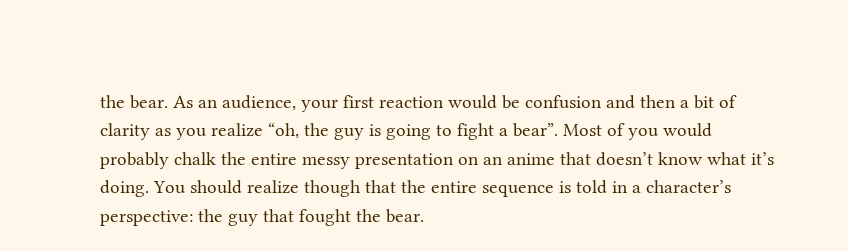the bear. As an audience, your first reaction would be confusion and then a bit of clarity as you realize “oh, the guy is going to fight a bear”. Most of you would probably chalk the entire messy presentation on an anime that doesn’t know what it’s doing. You should realize though that the entire sequence is told in a character’s perspective: the guy that fought the bear.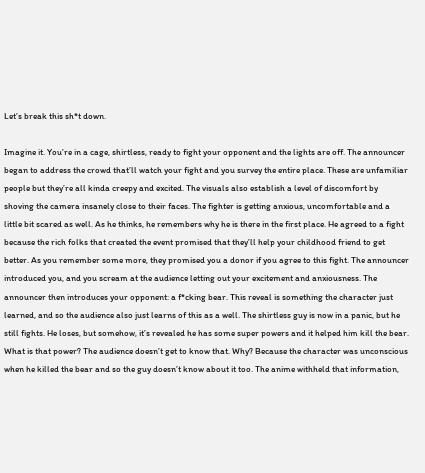Let’s break this sh*t down.

Imagine it. You’re in a cage, shirtless, ready to fight your opponent and the lights are off. The announcer began to address the crowd that’ll watch your fight and you survey the entire place. These are unfamiliar people but they’re all kinda creepy and excited. The visuals also establish a level of discomfort by shoving the camera insanely close to their faces. The fighter is getting anxious, uncomfortable and a little bit scared as well. As he thinks, he remembers why he is there in the first place. He agreed to a fight because the rich folks that created the event promised that they’ll help your childhood friend to get better. As you remember some more, they promised you a donor if you agree to this fight. The announcer introduced you, and you scream at the audience letting out your excitement and anxiousness. The announcer then introduces your opponent: a f*cking bear. This reveal is something the character just learned, and so the audience also just learns of this as a well. The shirtless guy is now in a panic, but he still fights. He loses, but somehow, it’s revealed he has some super powers and it helped him kill the bear. What is that power? The audience doesn’t get to know that. Why? Because the character was unconscious when he killed the bear and so the guy doesn’t know about it too. The anime withheld that information,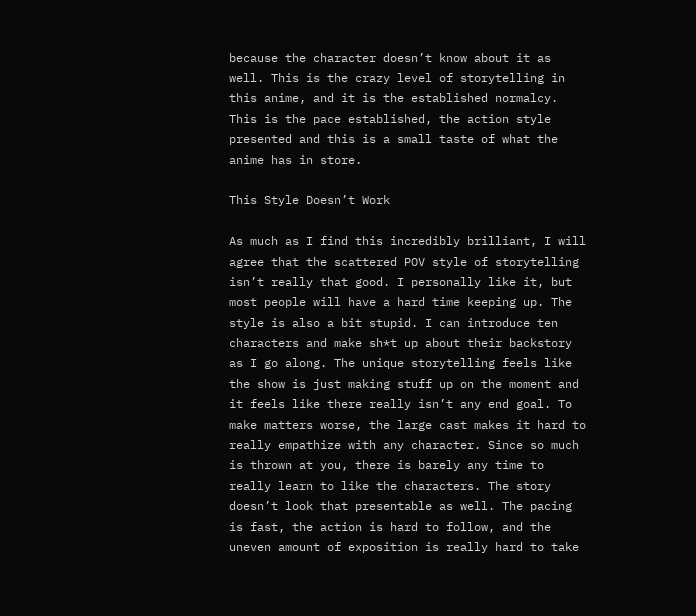because the character doesn’t know about it as well. This is the crazy level of storytelling in this anime, and it is the established normalcy. This is the pace established, the action style presented and this is a small taste of what the anime has in store.

This Style Doesn’t Work

As much as I find this incredibly brilliant, I will agree that the scattered POV style of storytelling isn’t really that good. I personally like it, but most people will have a hard time keeping up. The style is also a bit stupid. I can introduce ten characters and make sh*t up about their backstory as I go along. The unique storytelling feels like the show is just making stuff up on the moment and it feels like there really isn’t any end goal. To make matters worse, the large cast makes it hard to really empathize with any character. Since so much is thrown at you, there is barely any time to really learn to like the characters. The story doesn’t look that presentable as well. The pacing is fast, the action is hard to follow, and the uneven amount of exposition is really hard to take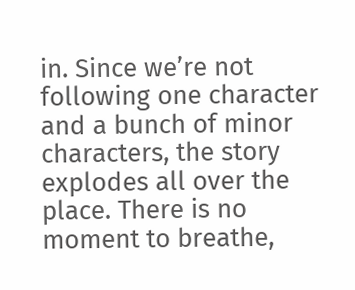in. Since we’re not following one character and a bunch of minor characters, the story explodes all over the place. There is no moment to breathe,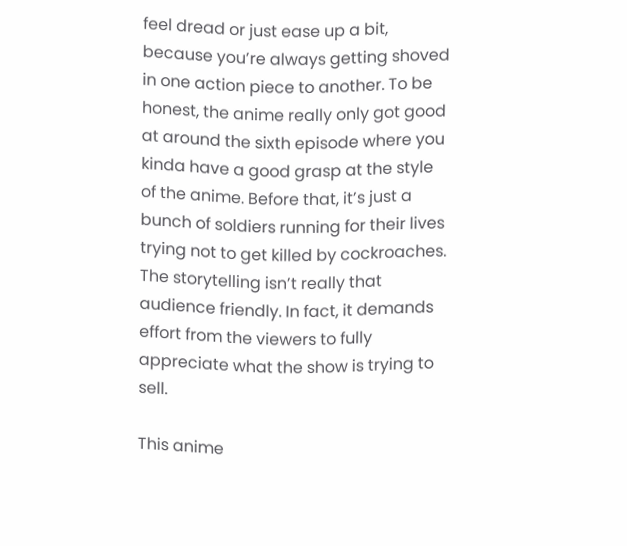feel dread or just ease up a bit, because you’re always getting shoved in one action piece to another. To be honest, the anime really only got good at around the sixth episode where you kinda have a good grasp at the style of the anime. Before that, it’s just a bunch of soldiers running for their lives trying not to get killed by cockroaches. The storytelling isn’t really that audience friendly. In fact, it demands effort from the viewers to fully appreciate what the show is trying to sell.

This anime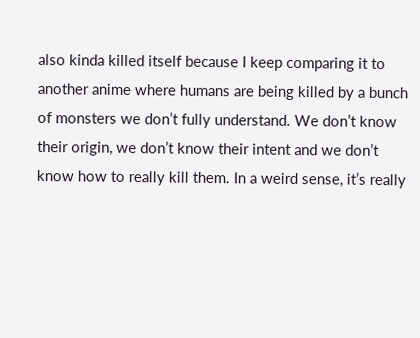also kinda killed itself because I keep comparing it to another anime where humans are being killed by a bunch of monsters we don’t fully understand. We don’t know their origin, we don’t know their intent and we don’t know how to really kill them. In a weird sense, it’s really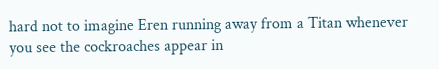hard not to imagine Eren running away from a Titan whenever you see the cockroaches appear in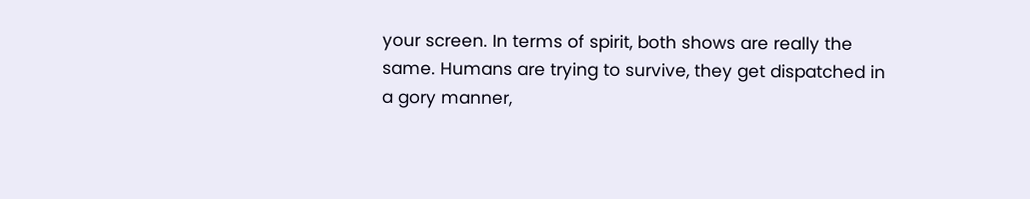your screen. In terms of spirit, both shows are really the same. Humans are trying to survive, they get dispatched in a gory manner,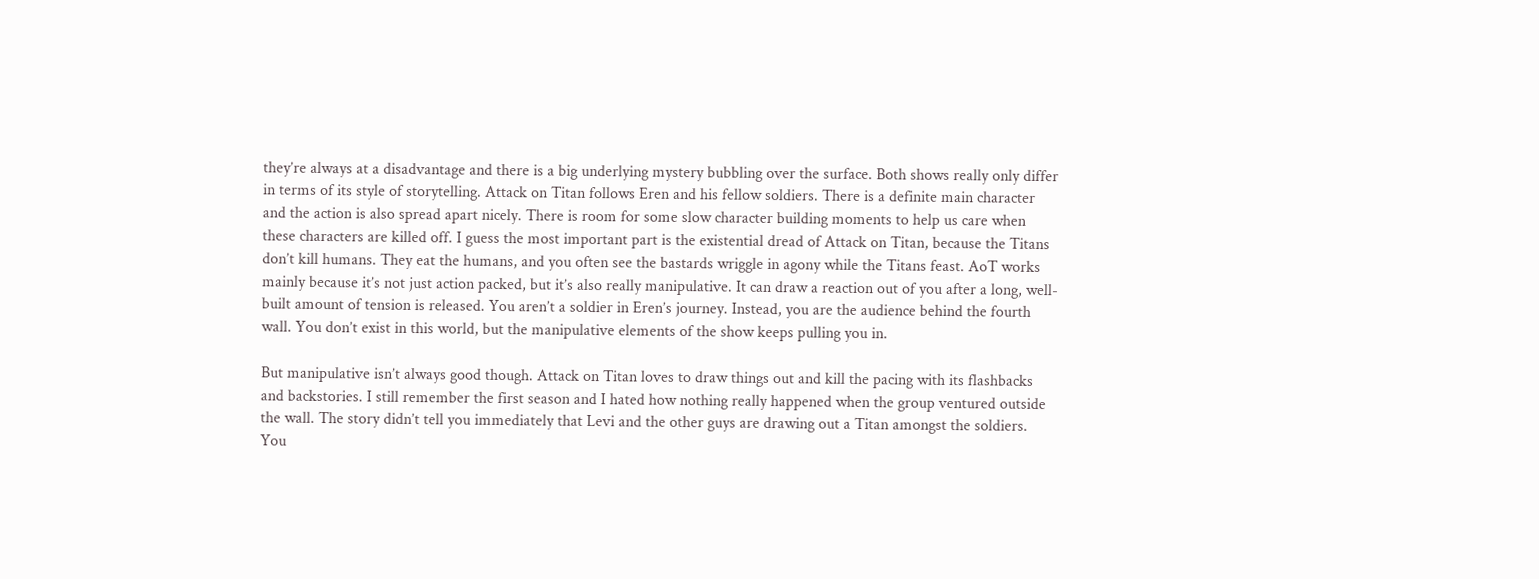they’re always at a disadvantage and there is a big underlying mystery bubbling over the surface. Both shows really only differ in terms of its style of storytelling. Attack on Titan follows Eren and his fellow soldiers. There is a definite main character and the action is also spread apart nicely. There is room for some slow character building moments to help us care when these characters are killed off. I guess the most important part is the existential dread of Attack on Titan, because the Titans don’t kill humans. They eat the humans, and you often see the bastards wriggle in agony while the Titans feast. AoT works mainly because it’s not just action packed, but it’s also really manipulative. It can draw a reaction out of you after a long, well-built amount of tension is released. You aren’t a soldier in Eren’s journey. Instead, you are the audience behind the fourth wall. You don’t exist in this world, but the manipulative elements of the show keeps pulling you in.

But manipulative isn’t always good though. Attack on Titan loves to draw things out and kill the pacing with its flashbacks and backstories. I still remember the first season and I hated how nothing really happened when the group ventured outside the wall. The story didn’t tell you immediately that Levi and the other guys are drawing out a Titan amongst the soldiers. You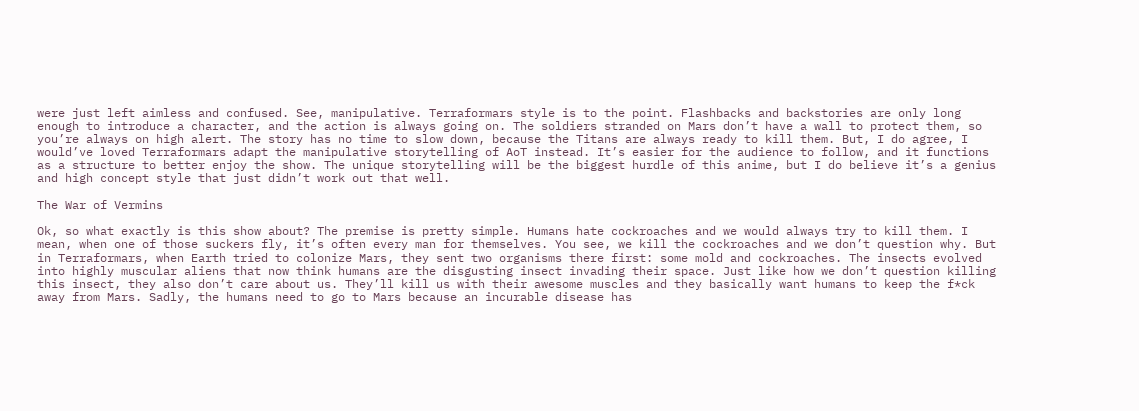were just left aimless and confused. See, manipulative. Terraformars style is to the point. Flashbacks and backstories are only long enough to introduce a character, and the action is always going on. The soldiers stranded on Mars don’t have a wall to protect them, so you’re always on high alert. The story has no time to slow down, because the Titans are always ready to kill them. But, I do agree, I would’ve loved Terraformars adapt the manipulative storytelling of AoT instead. It’s easier for the audience to follow, and it functions as a structure to better enjoy the show. The unique storytelling will be the biggest hurdle of this anime, but I do believe it’s a genius and high concept style that just didn’t work out that well.

The War of Vermins

Ok, so what exactly is this show about? The premise is pretty simple. Humans hate cockroaches and we would always try to kill them. I mean, when one of those suckers fly, it’s often every man for themselves. You see, we kill the cockroaches and we don’t question why. But in Terraformars, when Earth tried to colonize Mars, they sent two organisms there first: some mold and cockroaches. The insects evolved into highly muscular aliens that now think humans are the disgusting insect invading their space. Just like how we don’t question killing this insect, they also don’t care about us. They’ll kill us with their awesome muscles and they basically want humans to keep the f*ck away from Mars. Sadly, the humans need to go to Mars because an incurable disease has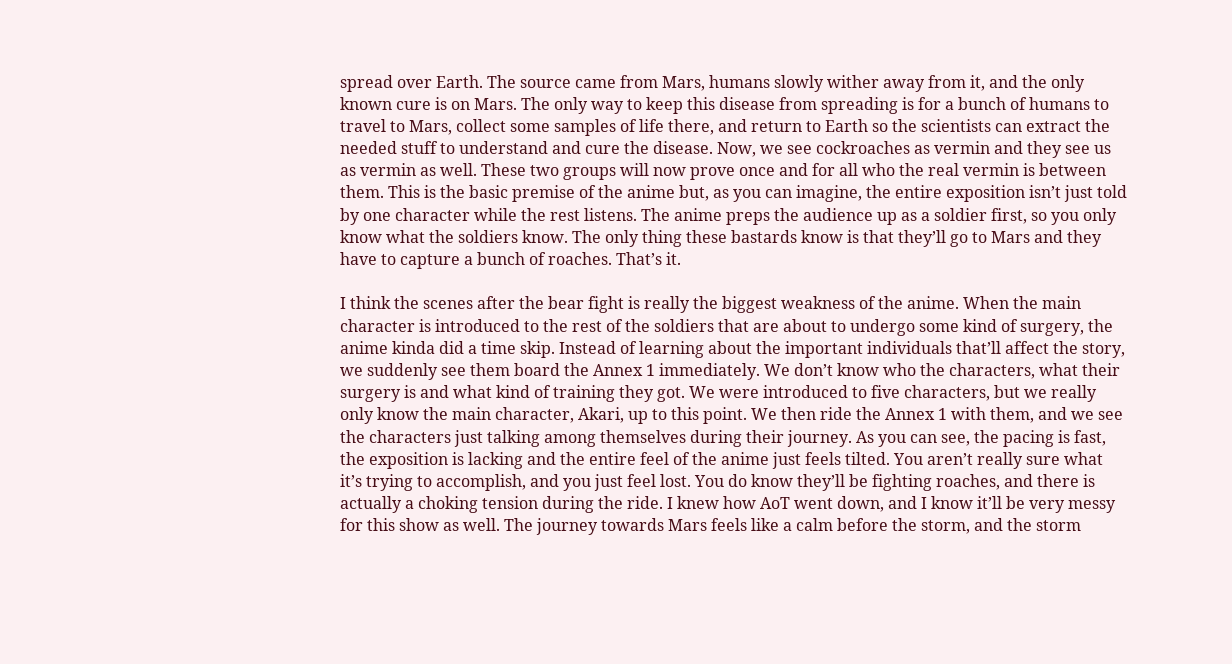spread over Earth. The source came from Mars, humans slowly wither away from it, and the only known cure is on Mars. The only way to keep this disease from spreading is for a bunch of humans to travel to Mars, collect some samples of life there, and return to Earth so the scientists can extract the needed stuff to understand and cure the disease. Now, we see cockroaches as vermin and they see us as vermin as well. These two groups will now prove once and for all who the real vermin is between them. This is the basic premise of the anime but, as you can imagine, the entire exposition isn’t just told by one character while the rest listens. The anime preps the audience up as a soldier first, so you only know what the soldiers know. The only thing these bastards know is that they’ll go to Mars and they have to capture a bunch of roaches. That’s it.

I think the scenes after the bear fight is really the biggest weakness of the anime. When the main character is introduced to the rest of the soldiers that are about to undergo some kind of surgery, the anime kinda did a time skip. Instead of learning about the important individuals that’ll affect the story, we suddenly see them board the Annex 1 immediately. We don’t know who the characters, what their surgery is and what kind of training they got. We were introduced to five characters, but we really only know the main character, Akari, up to this point. We then ride the Annex 1 with them, and we see the characters just talking among themselves during their journey. As you can see, the pacing is fast, the exposition is lacking and the entire feel of the anime just feels tilted. You aren’t really sure what it’s trying to accomplish, and you just feel lost. You do know they’ll be fighting roaches, and there is actually a choking tension during the ride. I knew how AoT went down, and I know it’ll be very messy for this show as well. The journey towards Mars feels like a calm before the storm, and the storm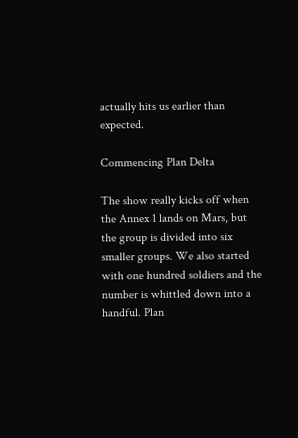actually hits us earlier than expected.

Commencing Plan Delta

The show really kicks off when the Annex 1 lands on Mars, but the group is divided into six smaller groups. We also started with one hundred soldiers and the number is whittled down into a handful. Plan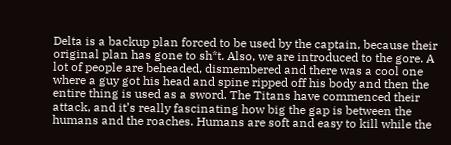Delta is a backup plan forced to be used by the captain, because their original plan has gone to sh*t. Also, we are introduced to the gore. A lot of people are beheaded, dismembered and there was a cool one where a guy got his head and spine ripped off his body and then the entire thing is used as a sword. The Titans have commenced their attack, and it’s really fascinating how big the gap is between the humans and the roaches. Humans are soft and easy to kill while the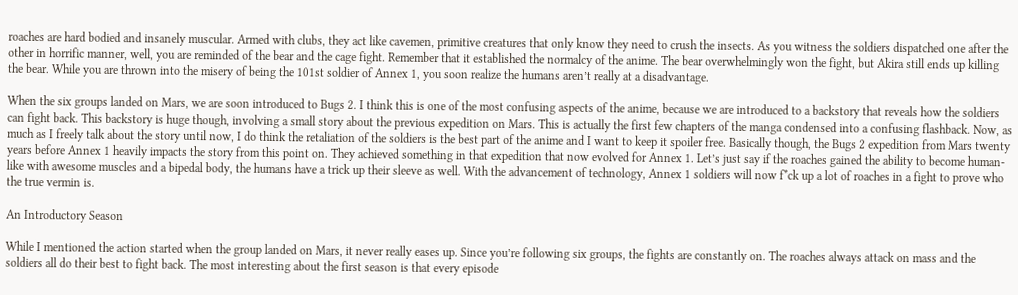roaches are hard bodied and insanely muscular. Armed with clubs, they act like cavemen, primitive creatures that only know they need to crush the insects. As you witness the soldiers dispatched one after the other in horrific manner, well, you are reminded of the bear and the cage fight. Remember that it established the normalcy of the anime. The bear overwhelmingly won the fight, but Akira still ends up killing the bear. While you are thrown into the misery of being the 101st soldier of Annex 1, you soon realize the humans aren’t really at a disadvantage.

When the six groups landed on Mars, we are soon introduced to Bugs 2. I think this is one of the most confusing aspects of the anime, because we are introduced to a backstory that reveals how the soldiers can fight back. This backstory is huge though, involving a small story about the previous expedition on Mars. This is actually the first few chapters of the manga condensed into a confusing flashback. Now, as much as I freely talk about the story until now, I do think the retaliation of the soldiers is the best part of the anime and I want to keep it spoiler free. Basically though, the Bugs 2 expedition from Mars twenty years before Annex 1 heavily impacts the story from this point on. They achieved something in that expedition that now evolved for Annex 1. Let’s just say if the roaches gained the ability to become human-like with awesome muscles and a bipedal body, the humans have a trick up their sleeve as well. With the advancement of technology, Annex 1 soldiers will now f*ck up a lot of roaches in a fight to prove who the true vermin is.

An Introductory Season

While I mentioned the action started when the group landed on Mars, it never really eases up. Since you’re following six groups, the fights are constantly on. The roaches always attack on mass and the soldiers all do their best to fight back. The most interesting about the first season is that every episode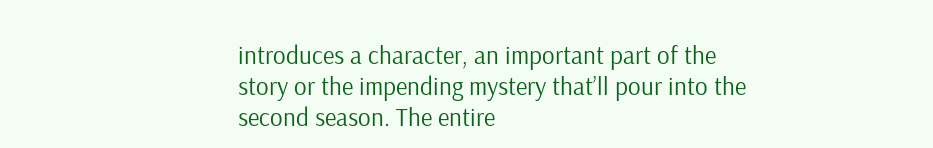introduces a character, an important part of the story or the impending mystery that’ll pour into the second season. The entire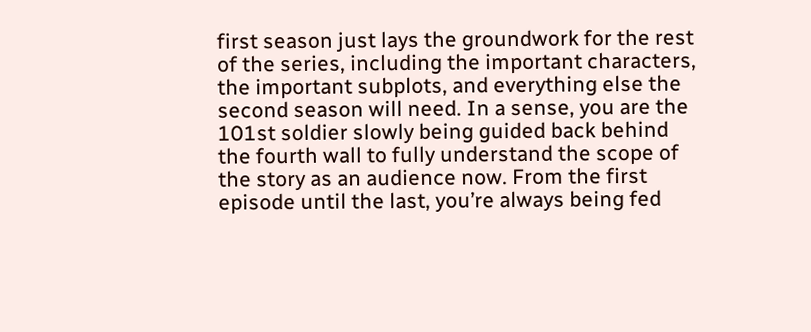first season just lays the groundwork for the rest of the series, including the important characters, the important subplots, and everything else the second season will need. In a sense, you are the 101st soldier slowly being guided back behind the fourth wall to fully understand the scope of the story as an audience now. From the first episode until the last, you’re always being fed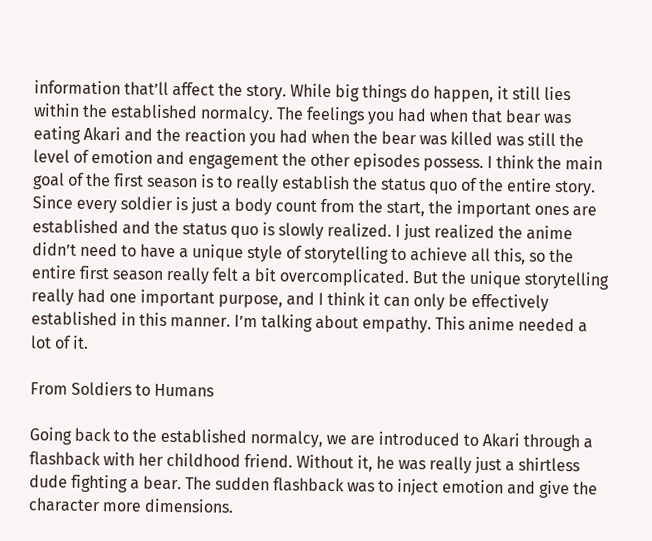information that’ll affect the story. While big things do happen, it still lies within the established normalcy. The feelings you had when that bear was eating Akari and the reaction you had when the bear was killed was still the level of emotion and engagement the other episodes possess. I think the main goal of the first season is to really establish the status quo of the entire story. Since every soldier is just a body count from the start, the important ones are established and the status quo is slowly realized. I just realized the anime didn’t need to have a unique style of storytelling to achieve all this, so the entire first season really felt a bit overcomplicated. But the unique storytelling really had one important purpose, and I think it can only be effectively established in this manner. I’m talking about empathy. This anime needed a lot of it.

From Soldiers to Humans

Going back to the established normalcy, we are introduced to Akari through a flashback with her childhood friend. Without it, he was really just a shirtless dude fighting a bear. The sudden flashback was to inject emotion and give the character more dimensions.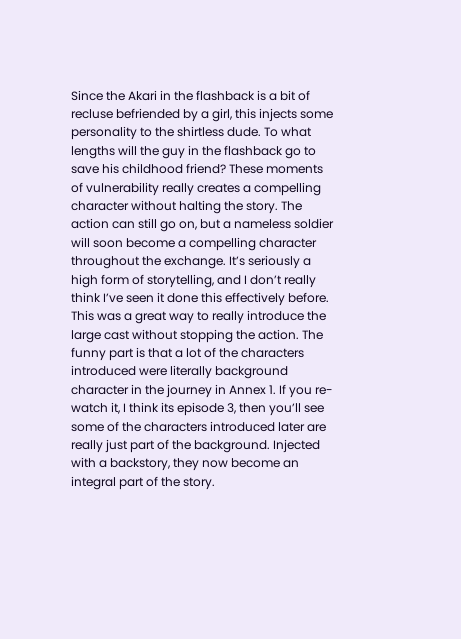Since the Akari in the flashback is a bit of recluse befriended by a girl, this injects some personality to the shirtless dude. To what lengths will the guy in the flashback go to save his childhood friend? These moments of vulnerability really creates a compelling character without halting the story. The action can still go on, but a nameless soldier will soon become a compelling character throughout the exchange. It’s seriously a high form of storytelling, and I don’t really think I’ve seen it done this effectively before. This was a great way to really introduce the large cast without stopping the action. The funny part is that a lot of the characters introduced were literally background character in the journey in Annex 1. If you re-watch it, I think its episode 3, then you’ll see some of the characters introduced later are really just part of the background. Injected with a backstory, they now become an integral part of the story.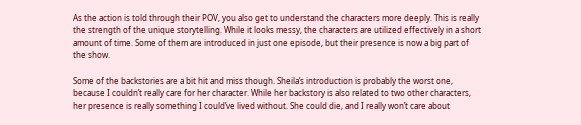As the action is told through their POV, you also get to understand the characters more deeply. This is really the strength of the unique storytelling. While it looks messy, the characters are utilized effectively in a short amount of time. Some of them are introduced in just one episode, but their presence is now a big part of the show.

Some of the backstories are a bit hit and miss though. Sheila’s introduction is probably the worst one, because I couldn’t really care for her character. While her backstory is also related to two other characters, her presence is really something I could’ve lived without. She could die, and I really won’t care about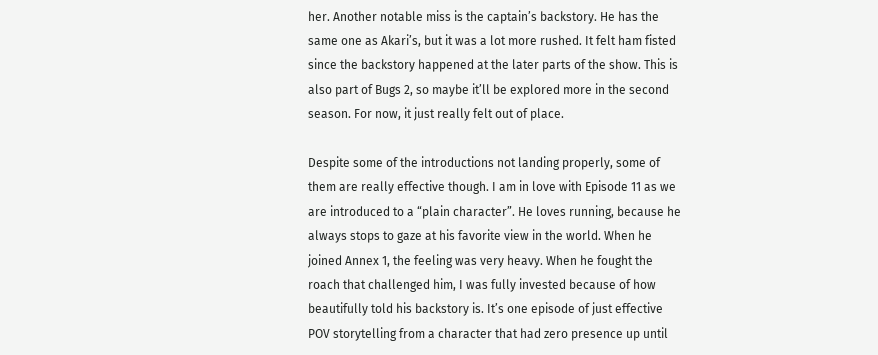her. Another notable miss is the captain’s backstory. He has the same one as Akari’s, but it was a lot more rushed. It felt ham fisted since the backstory happened at the later parts of the show. This is also part of Bugs 2, so maybe it’ll be explored more in the second season. For now, it just really felt out of place.

Despite some of the introductions not landing properly, some of them are really effective though. I am in love with Episode 11 as we are introduced to a “plain character”. He loves running, because he always stops to gaze at his favorite view in the world. When he joined Annex 1, the feeling was very heavy. When he fought the roach that challenged him, I was fully invested because of how beautifully told his backstory is. It’s one episode of just effective POV storytelling from a character that had zero presence up until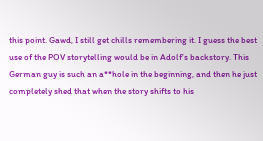this point. Gawd, I still get chills remembering it. I guess the best use of the POV storytelling would be in Adolf’s backstory. This German guy is such an a**hole in the beginning, and then he just completely shed that when the story shifts to his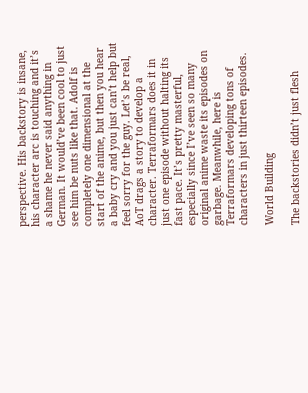perspective. His backstory is insane, his character arc is touching and it’s a shame he never said anything in German. It would’ve been cool to just see him be nuts like that. Adolf is completely one dimensional at the start of the anime, but then you hear a baby cry and you just can’t help but feel sorry for the guy. Let’s be real, AoT drags a story to develop a character. Terraformars does it in just one episode without halting its fast pace. It’s pretty masterful, especially since I’ve seen so many original anime waste its episodes on garbage. Meanwhile, here is Terraformars developing tons of characters in just thirteen episodes.

World Building

The backstories didn’t just flesh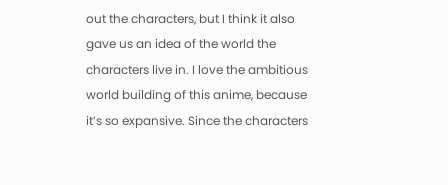out the characters, but I think it also gave us an idea of the world the characters live in. I love the ambitious world building of this anime, because it’s so expansive. Since the characters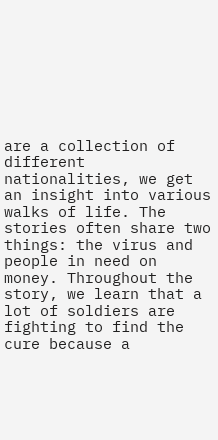are a collection of different nationalities, we get an insight into various walks of life. The stories often share two things: the virus and people in need on money. Throughout the story, we learn that a lot of soldiers are fighting to find the cure because a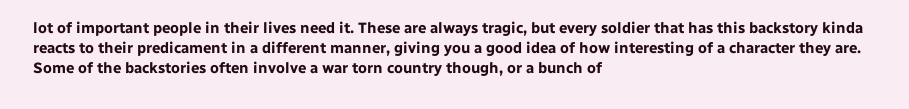lot of important people in their lives need it. These are always tragic, but every soldier that has this backstory kinda reacts to their predicament in a different manner, giving you a good idea of how interesting of a character they are. Some of the backstories often involve a war torn country though, or a bunch of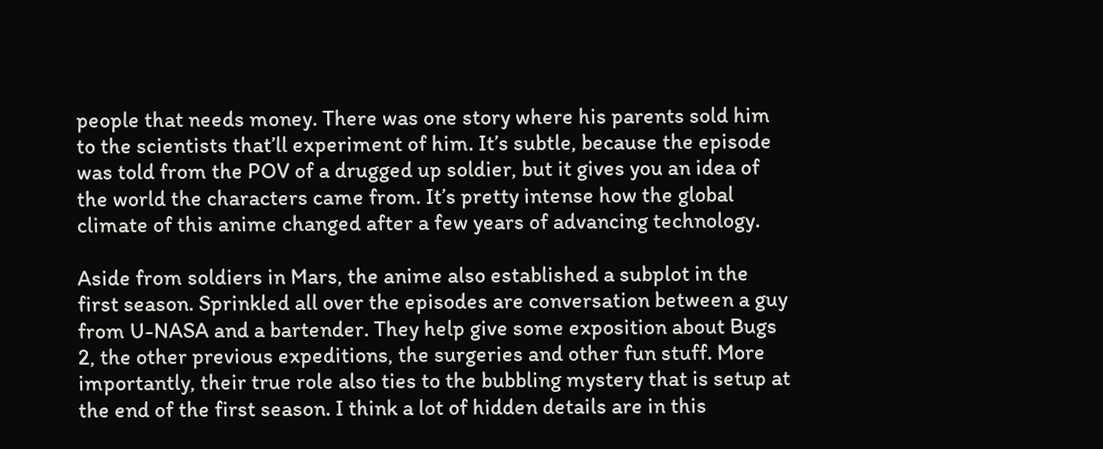people that needs money. There was one story where his parents sold him to the scientists that’ll experiment of him. It’s subtle, because the episode was told from the POV of a drugged up soldier, but it gives you an idea of the world the characters came from. It’s pretty intense how the global climate of this anime changed after a few years of advancing technology.

Aside from soldiers in Mars, the anime also established a subplot in the first season. Sprinkled all over the episodes are conversation between a guy from U-NASA and a bartender. They help give some exposition about Bugs 2, the other previous expeditions, the surgeries and other fun stuff. More importantly, their true role also ties to the bubbling mystery that is setup at the end of the first season. I think a lot of hidden details are in this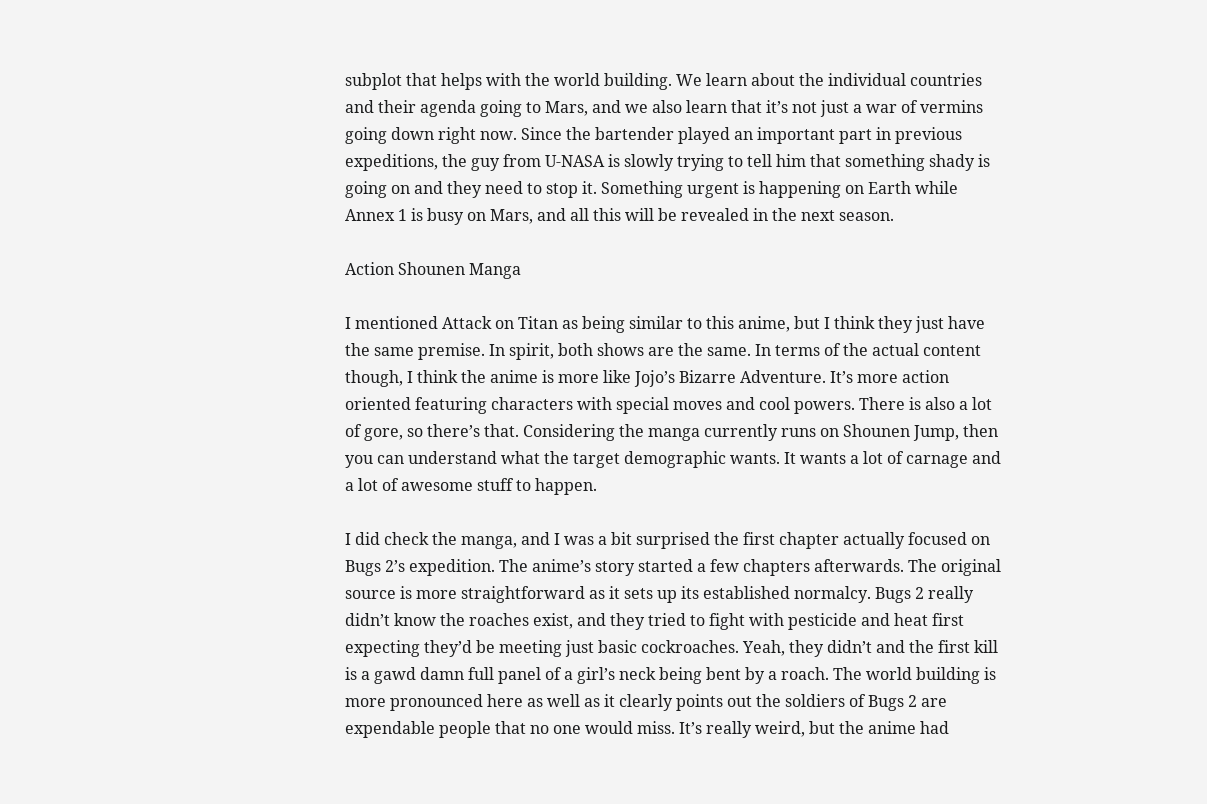subplot that helps with the world building. We learn about the individual countries and their agenda going to Mars, and we also learn that it’s not just a war of vermins going down right now. Since the bartender played an important part in previous expeditions, the guy from U-NASA is slowly trying to tell him that something shady is going on and they need to stop it. Something urgent is happening on Earth while Annex 1 is busy on Mars, and all this will be revealed in the next season.

Action Shounen Manga

I mentioned Attack on Titan as being similar to this anime, but I think they just have the same premise. In spirit, both shows are the same. In terms of the actual content though, I think the anime is more like Jojo’s Bizarre Adventure. It’s more action oriented featuring characters with special moves and cool powers. There is also a lot of gore, so there’s that. Considering the manga currently runs on Shounen Jump, then you can understand what the target demographic wants. It wants a lot of carnage and a lot of awesome stuff to happen.

I did check the manga, and I was a bit surprised the first chapter actually focused on Bugs 2’s expedition. The anime’s story started a few chapters afterwards. The original source is more straightforward as it sets up its established normalcy. Bugs 2 really didn’t know the roaches exist, and they tried to fight with pesticide and heat first expecting they’d be meeting just basic cockroaches. Yeah, they didn’t and the first kill is a gawd damn full panel of a girl’s neck being bent by a roach. The world building is more pronounced here as well as it clearly points out the soldiers of Bugs 2 are expendable people that no one would miss. It’s really weird, but the anime had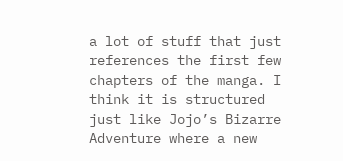a lot of stuff that just references the first few chapters of the manga. I think it is structured just like Jojo’s Bizarre Adventure where a new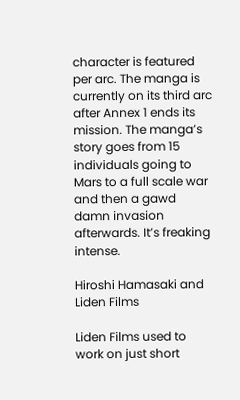character is featured per arc. The manga is currently on its third arc after Annex 1 ends its mission. The manga’s story goes from 15 individuals going to Mars to a full scale war and then a gawd damn invasion afterwards. It’s freaking intense.

Hiroshi Hamasaki and Liden Films

Liden Films used to work on just short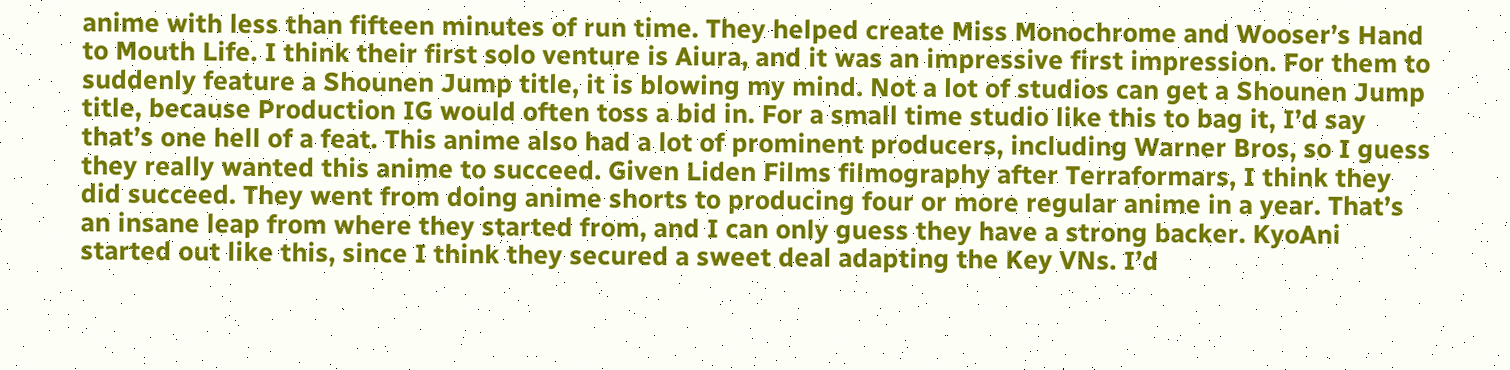anime with less than fifteen minutes of run time. They helped create Miss Monochrome and Wooser’s Hand to Mouth Life. I think their first solo venture is Aiura, and it was an impressive first impression. For them to suddenly feature a Shounen Jump title, it is blowing my mind. Not a lot of studios can get a Shounen Jump title, because Production IG would often toss a bid in. For a small time studio like this to bag it, I’d say that’s one hell of a feat. This anime also had a lot of prominent producers, including Warner Bros, so I guess they really wanted this anime to succeed. Given Liden Films filmography after Terraformars, I think they did succeed. They went from doing anime shorts to producing four or more regular anime in a year. That’s an insane leap from where they started from, and I can only guess they have a strong backer. KyoAni started out like this, since I think they secured a sweet deal adapting the Key VNs. I’d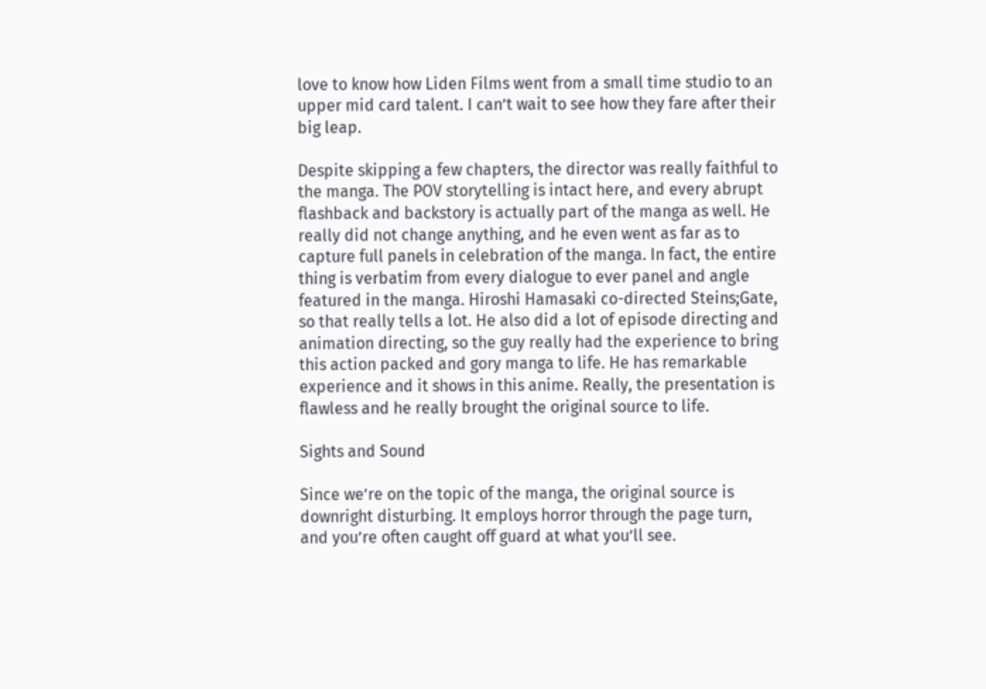love to know how Liden Films went from a small time studio to an upper mid card talent. I can’t wait to see how they fare after their big leap.

Despite skipping a few chapters, the director was really faithful to the manga. The POV storytelling is intact here, and every abrupt flashback and backstory is actually part of the manga as well. He really did not change anything, and he even went as far as to capture full panels in celebration of the manga. In fact, the entire thing is verbatim from every dialogue to ever panel and angle featured in the manga. Hiroshi Hamasaki co-directed Steins;Gate, so that really tells a lot. He also did a lot of episode directing and animation directing, so the guy really had the experience to bring this action packed and gory manga to life. He has remarkable experience and it shows in this anime. Really, the presentation is flawless and he really brought the original source to life.

Sights and Sound

Since we’re on the topic of the manga, the original source is downright disturbing. It employs horror through the page turn, and you’re often caught off guard at what you’ll see.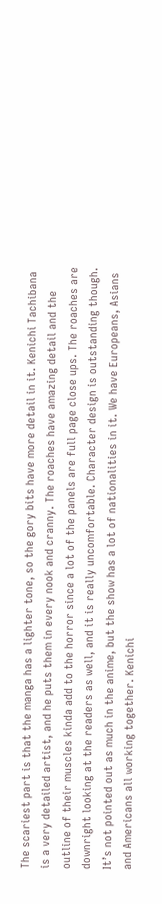The scariest part is that the manga has a lighter tone, so the gory bits have more detail in it. Kenichi Tachibana is a very detailed artist, and he puts them in every nook and cranny. The roaches have amazing detail and the outline of their muscles kinda add to the horror since a lot of the panels are full page close ups. The roaches are downright looking at the readers as well, and it is really uncomfortable. Character design is outstanding though. It’s not pointed out as much in the anime, but the show has a lot of nationalities in it. We have Europeans, Asians and Americans all working together. Kenichi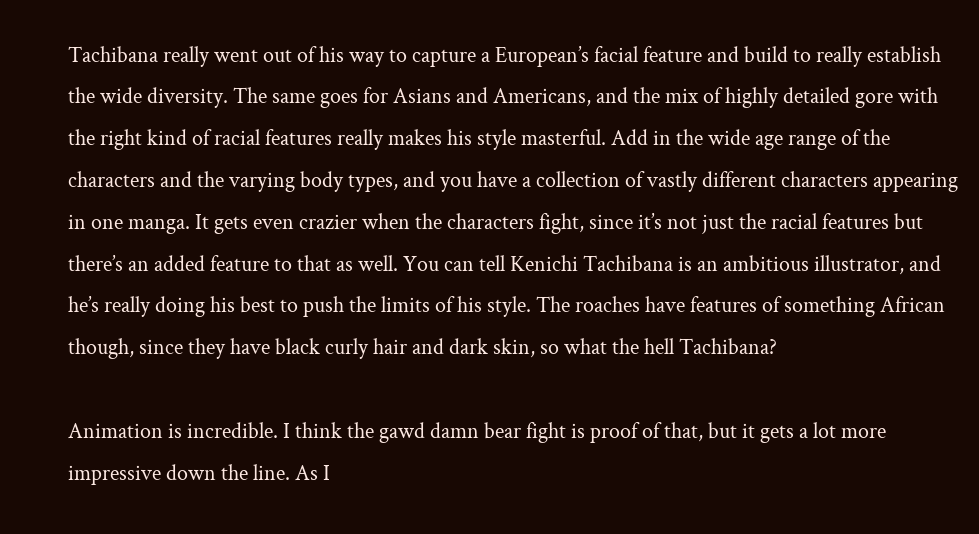Tachibana really went out of his way to capture a European’s facial feature and build to really establish the wide diversity. The same goes for Asians and Americans, and the mix of highly detailed gore with the right kind of racial features really makes his style masterful. Add in the wide age range of the characters and the varying body types, and you have a collection of vastly different characters appearing in one manga. It gets even crazier when the characters fight, since it’s not just the racial features but there’s an added feature to that as well. You can tell Kenichi Tachibana is an ambitious illustrator, and he’s really doing his best to push the limits of his style. The roaches have features of something African though, since they have black curly hair and dark skin, so what the hell Tachibana?

Animation is incredible. I think the gawd damn bear fight is proof of that, but it gets a lot more impressive down the line. As I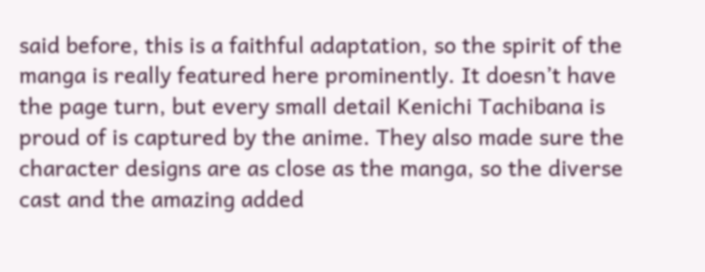said before, this is a faithful adaptation, so the spirit of the manga is really featured here prominently. It doesn’t have the page turn, but every small detail Kenichi Tachibana is proud of is captured by the anime. They also made sure the character designs are as close as the manga, so the diverse cast and the amazing added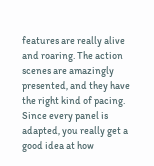features are really alive and roaring. The action scenes are amazingly presented, and they have the right kind of pacing. Since every panel is adapted, you really get a good idea at how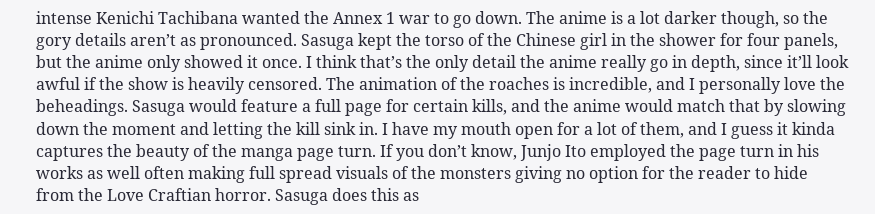intense Kenichi Tachibana wanted the Annex 1 war to go down. The anime is a lot darker though, so the gory details aren’t as pronounced. Sasuga kept the torso of the Chinese girl in the shower for four panels, but the anime only showed it once. I think that’s the only detail the anime really go in depth, since it’ll look awful if the show is heavily censored. The animation of the roaches is incredible, and I personally love the beheadings. Sasuga would feature a full page for certain kills, and the anime would match that by slowing down the moment and letting the kill sink in. I have my mouth open for a lot of them, and I guess it kinda captures the beauty of the manga page turn. If you don’t know, Junjo Ito employed the page turn in his works as well often making full spread visuals of the monsters giving no option for the reader to hide from the Love Craftian horror. Sasuga does this as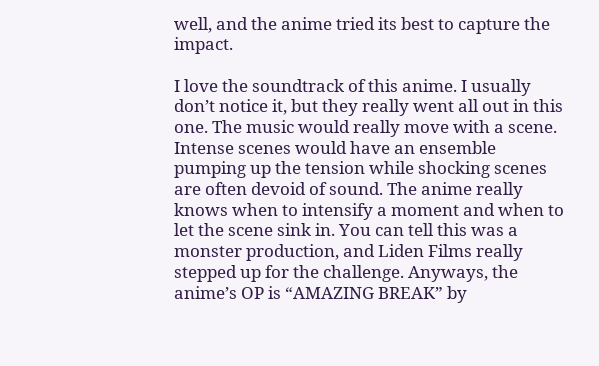well, and the anime tried its best to capture the impact.

I love the soundtrack of this anime. I usually don’t notice it, but they really went all out in this one. The music would really move with a scene. Intense scenes would have an ensemble pumping up the tension while shocking scenes are often devoid of sound. The anime really knows when to intensify a moment and when to let the scene sink in. You can tell this was a monster production, and Liden Films really stepped up for the challenge. Anyways, the anime’s OP is “AMAZING BREAK” by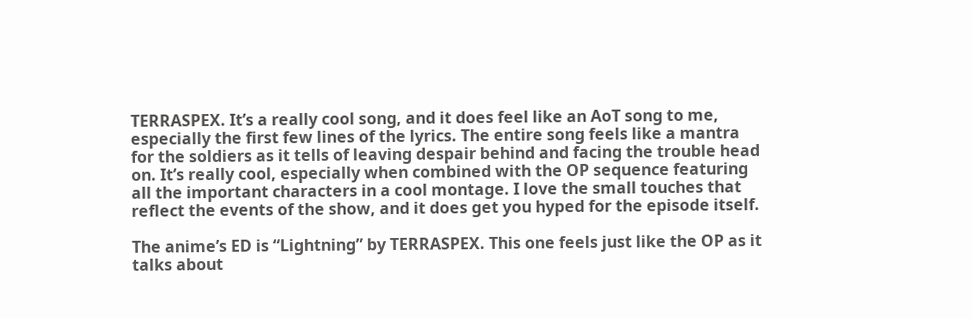TERRASPEX. It’s a really cool song, and it does feel like an AoT song to me, especially the first few lines of the lyrics. The entire song feels like a mantra for the soldiers as it tells of leaving despair behind and facing the trouble head on. It’s really cool, especially when combined with the OP sequence featuring all the important characters in a cool montage. I love the small touches that reflect the events of the show, and it does get you hyped for the episode itself.

The anime’s ED is “Lightning” by TERRASPEX. This one feels just like the OP as it talks about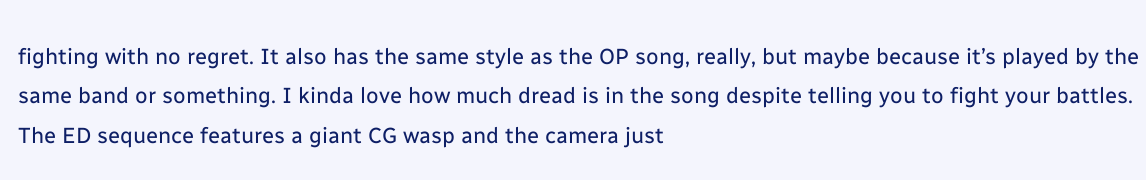fighting with no regret. It also has the same style as the OP song, really, but maybe because it’s played by the same band or something. I kinda love how much dread is in the song despite telling you to fight your battles. The ED sequence features a giant CG wasp and the camera just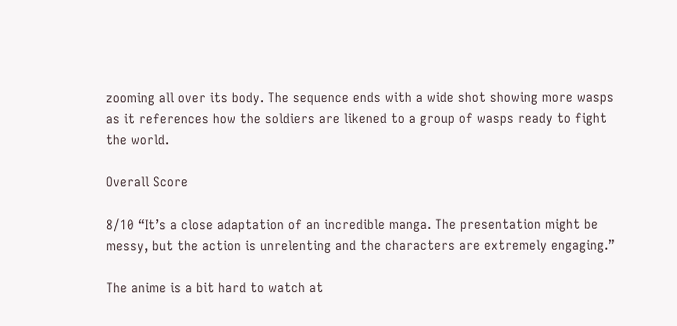zooming all over its body. The sequence ends with a wide shot showing more wasps as it references how the soldiers are likened to a group of wasps ready to fight the world.

Overall Score

8/10 “It’s a close adaptation of an incredible manga. The presentation might be messy, but the action is unrelenting and the characters are extremely engaging.”

The anime is a bit hard to watch at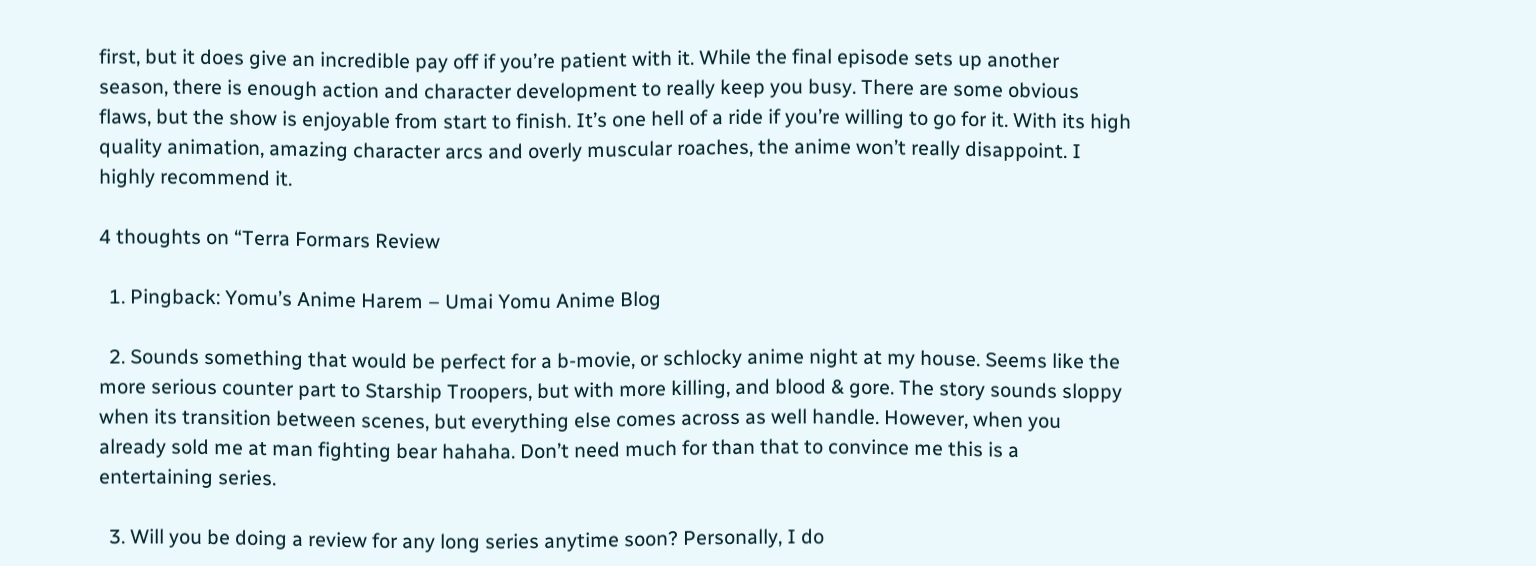first, but it does give an incredible pay off if you’re patient with it. While the final episode sets up another season, there is enough action and character development to really keep you busy. There are some obvious flaws, but the show is enjoyable from start to finish. It’s one hell of a ride if you’re willing to go for it. With its high quality animation, amazing character arcs and overly muscular roaches, the anime won’t really disappoint. I highly recommend it.

4 thoughts on “Terra Formars Review

  1. Pingback: Yomu’s Anime Harem – Umai Yomu Anime Blog

  2. Sounds something that would be perfect for a b-movie, or schlocky anime night at my house. Seems like the more serious counter part to Starship Troopers, but with more killing, and blood & gore. The story sounds sloppy when its transition between scenes, but everything else comes across as well handle. However, when you already sold me at man fighting bear hahaha. Don’t need much for than that to convince me this is a entertaining series.

  3. Will you be doing a review for any long series anytime soon? Personally, I do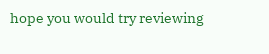hope you would try reviewing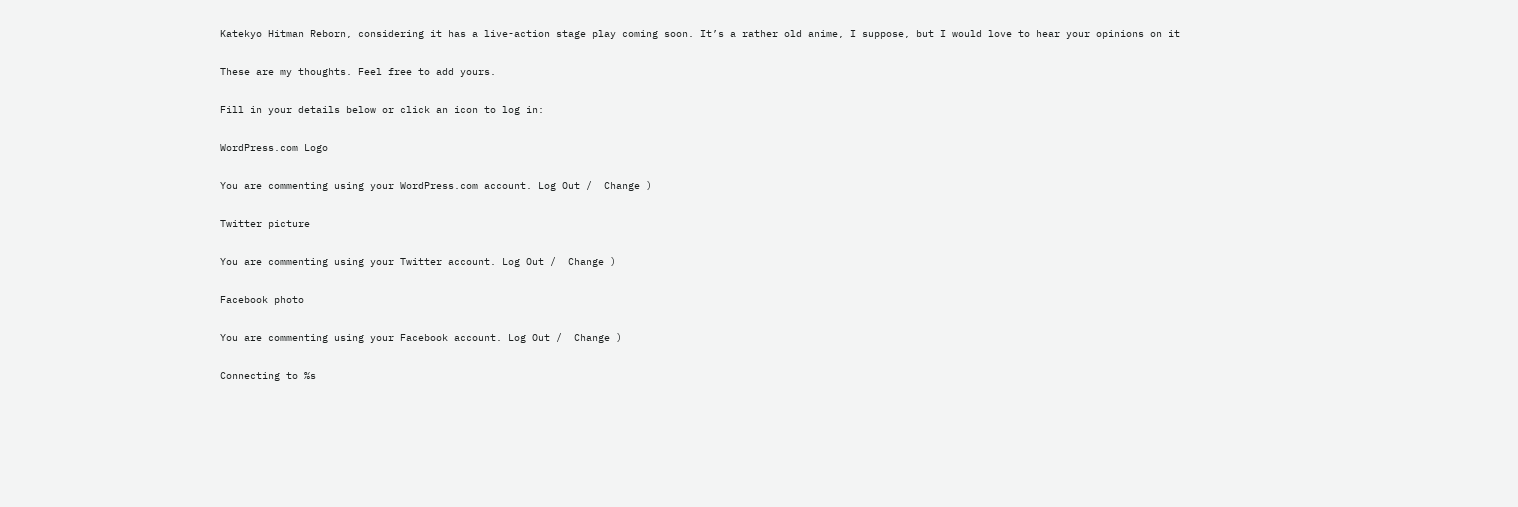Katekyo Hitman Reborn, considering it has a live-action stage play coming soon. It’s a rather old anime, I suppose, but I would love to hear your opinions on it

These are my thoughts. Feel free to add yours.

Fill in your details below or click an icon to log in:

WordPress.com Logo

You are commenting using your WordPress.com account. Log Out /  Change )

Twitter picture

You are commenting using your Twitter account. Log Out /  Change )

Facebook photo

You are commenting using your Facebook account. Log Out /  Change )

Connecting to %s